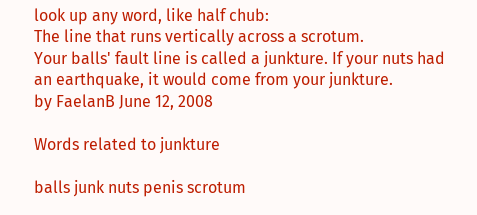look up any word, like half chub:
The line that runs vertically across a scrotum.
Your balls' fault line is called a junkture. If your nuts had an earthquake, it would come from your junkture.
by FaelanB June 12, 2008

Words related to junkture

balls junk nuts penis scrotum